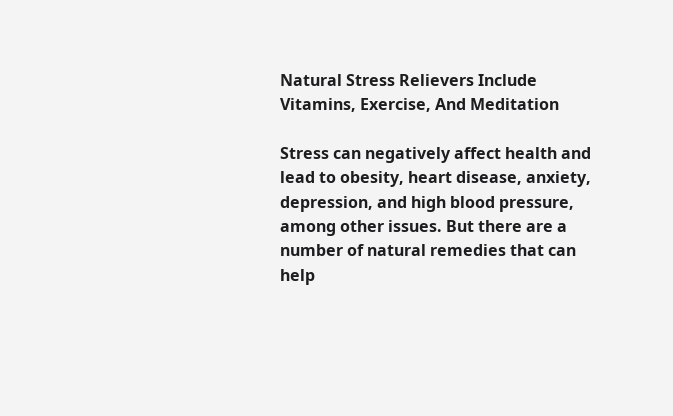Natural Stress Relievers Include Vitamins, Exercise, And Meditation

Stress can negatively affect health and lead to obesity, heart disease, anxiety, depression, and high blood pressure, among other issues. But there are a number of natural remedies that can help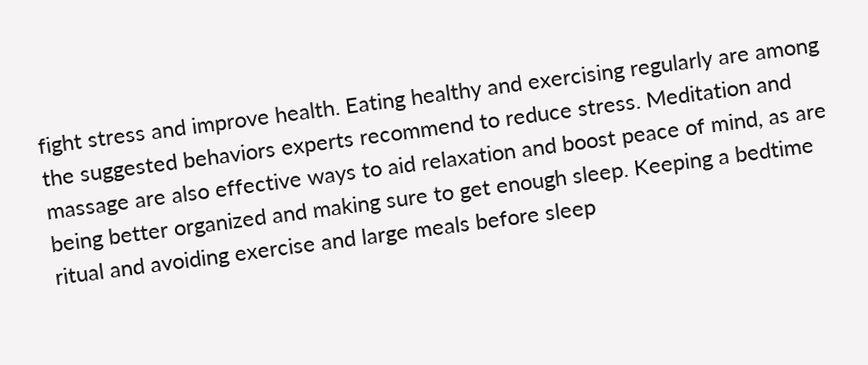fight stress and improve health. Eating healthy and exercising regularly are among the suggested behaviors experts recommend to reduce stress. Meditation and massage are also effective ways to aid relaxation and boost peace of mind, as are being better organized and making sure to get enough sleep. Keeping a bedtime ritual and avoiding exercise and large meals before sleep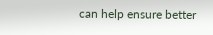can help ensure better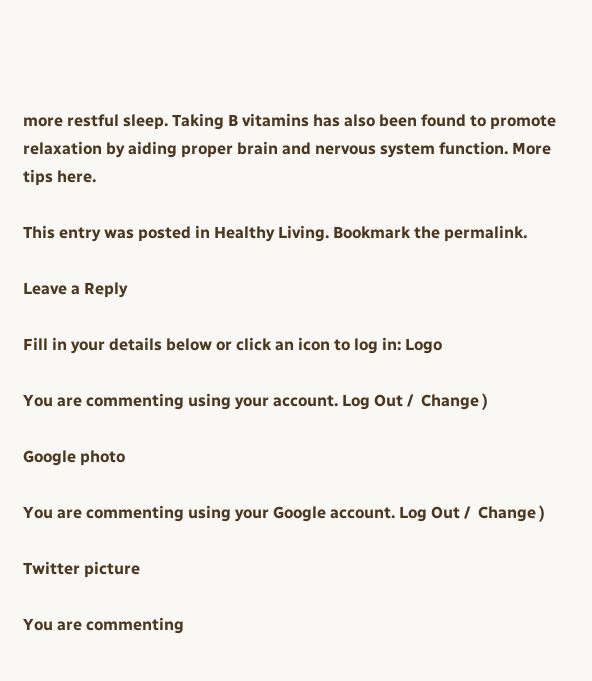more restful sleep. Taking B vitamins has also been found to promote relaxation by aiding proper brain and nervous system function. More tips here.

This entry was posted in Healthy Living. Bookmark the permalink.

Leave a Reply

Fill in your details below or click an icon to log in: Logo

You are commenting using your account. Log Out /  Change )

Google photo

You are commenting using your Google account. Log Out /  Change )

Twitter picture

You are commenting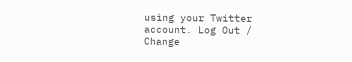using your Twitter account. Log Out /  Change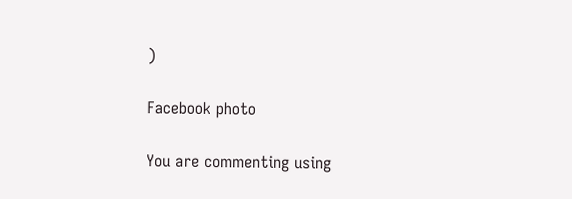)

Facebook photo

You are commenting using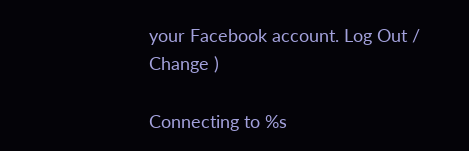your Facebook account. Log Out /  Change )

Connecting to %s